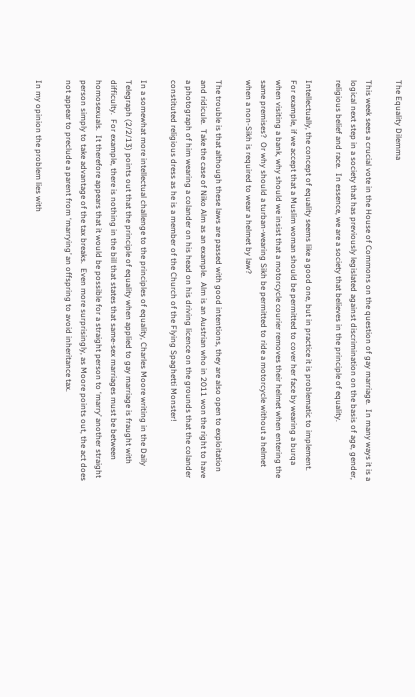The Equality Dilemma

This week sees a crucial vote in the House of Commons on the question of gay marriage.  In many ways it is a logical next step in a society that has previously legislated against discrimination on the basis of age, gender, religious belief and race.  In essence, we are a society that believes in the principle of equality.

Intellectually, the concept of equality seems like a good one, but in practice it is problematic to implement.  For example, if we accept that a Muslim woman should be permitted to cover her face by wearing a burqa when visiting a bank, why should we insist that a motorcycle courier removes their helmet when entering the same premises?  Or why should a turban-wearing Sikh be permitted to ride a motorcycle without a helmet when a non-Sikh is required to wear a helmet by law?

The trouble is that although these laws are passed with good intentions, they are also open to exploitation and ridicule.  Take the case of Niko Alm as an example.  Alm is an Austrian who in 2011 won the right to have a photograph of him wearing a colander on his head on his driving licence on the grounds that the colander constituted religious dress as he is a member of the Church of the Flying Spaghetti Monster!

In a somewhat more intellectual challenge to the principles of equality, Charles Moore writing in the Daily Telegraph (2/2/13) points out that the principle of equality when applied to gay marriage is fraught with difficulty.  For example, there is nothing in the bill that states that same-sex marriages must be between homosexuals.  It therefore appears that it would be possible for a straight person to ‘marry’ another straight person simply to take advantage of the tax breaks.  Even more surprisingly, as Moore points out, the act does not appear to preclude a parent from ‘marrying’ an offspring to avoid inheritance tax.

In my opinion the problem lies with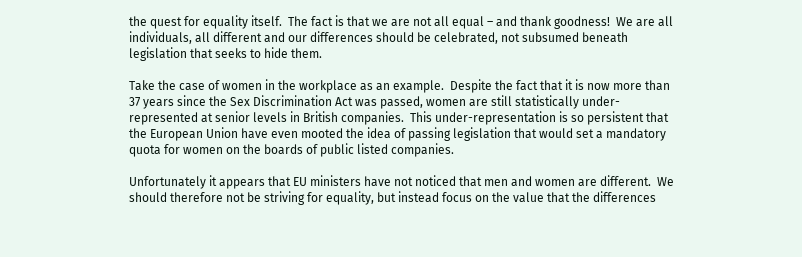the quest for equality itself.  The fact is that we are not all equal – and thank goodness!  We are all individuals, all different and our differences should be celebrated, not subsumed beneath legislation that seeks to hide them.

Take the case of women in the workplace as an example.  Despite the fact that it is now more than 37 years since the Sex Discrimination Act was passed, women are still statistically under-represented at senior levels in British companies.  This under-representation is so persistent that the European Union have even mooted the idea of passing legislation that would set a mandatory quota for women on the boards of public listed companies.

Unfortunately it appears that EU ministers have not noticed that men and women are different.  We should therefore not be striving for equality, but instead focus on the value that the differences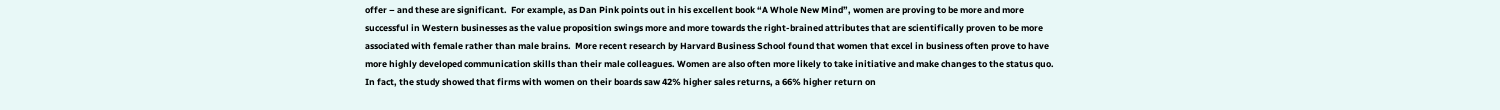offer – and these are significant.  For example, as Dan Pink points out in his excellent book “A Whole New Mind”, women are proving to be more and more successful in Western businesses as the value proposition swings more and more towards the right-brained attributes that are scientifically proven to be more associated with female rather than male brains.  More recent research by Harvard Business School found that women that excel in business often prove to have more highly developed communication skills than their male colleagues. Women are also often more likely to take initiative and make changes to the status quo. In fact, the study showed that firms with women on their boards saw 42% higher sales returns, a 66% higher return on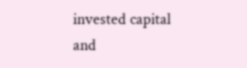invested capital and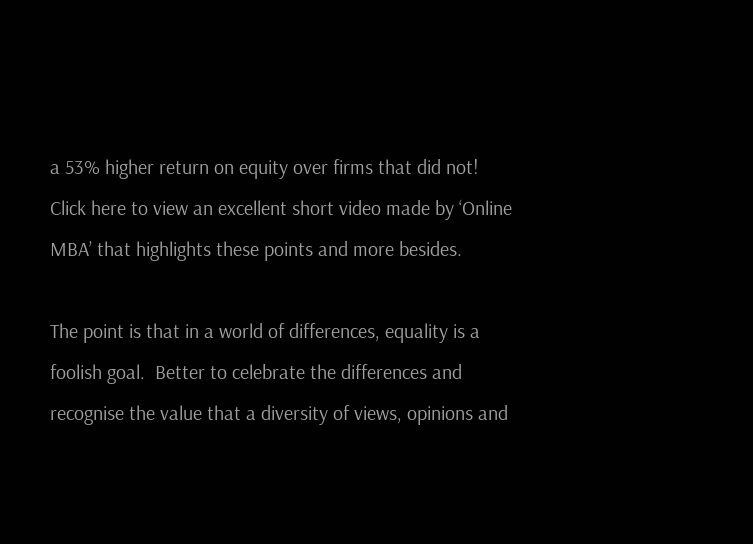a 53% higher return on equity over firms that did not! Click here to view an excellent short video made by ‘Online MBA’ that highlights these points and more besides.

The point is that in a world of differences, equality is a foolish goal.  Better to celebrate the differences and recognise the value that a diversity of views, opinions and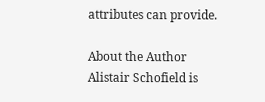attributes can provide.

About the Author
Alistair Schofield is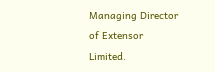Managing Director of Extensor Limited.